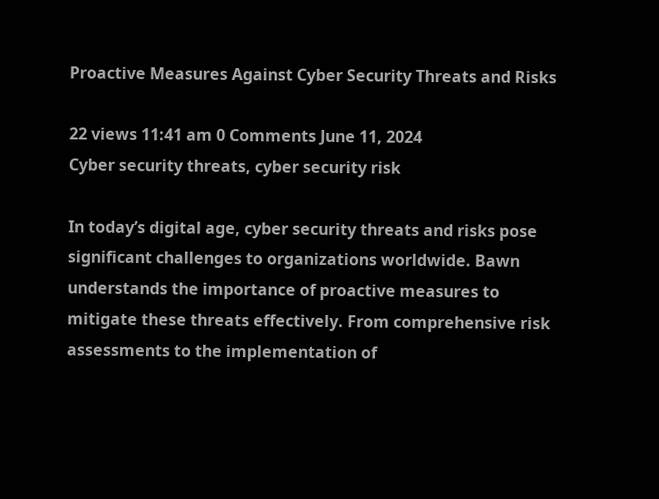Proactive Measures Against Cyber Security Threats and Risks

22 views 11:41 am 0 Comments June 11, 2024
Cyber security threats, cyber security risk

In today’s digital age, cyber security threats and risks pose significant challenges to organizations worldwide. Bawn understands the importance of proactive measures to mitigate these threats effectively. From comprehensive risk assessments to the implementation of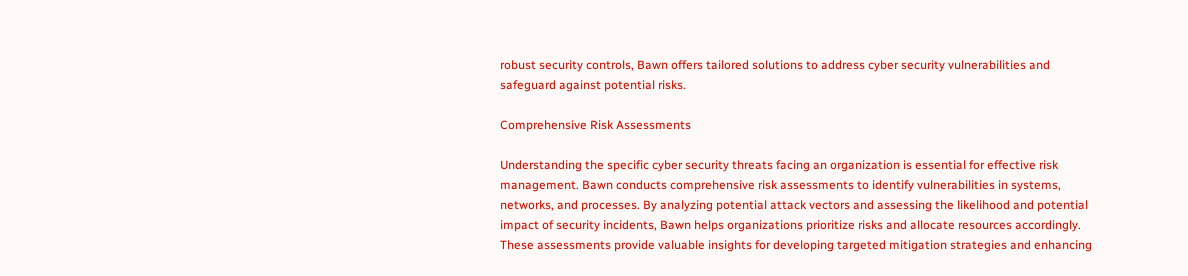robust security controls, Bawn offers tailored solutions to address cyber security vulnerabilities and safeguard against potential risks.

Comprehensive Risk Assessments

Understanding the specific cyber security threats facing an organization is essential for effective risk management. Bawn conducts comprehensive risk assessments to identify vulnerabilities in systems, networks, and processes. By analyzing potential attack vectors and assessing the likelihood and potential impact of security incidents, Bawn helps organizations prioritize risks and allocate resources accordingly. These assessments provide valuable insights for developing targeted mitigation strategies and enhancing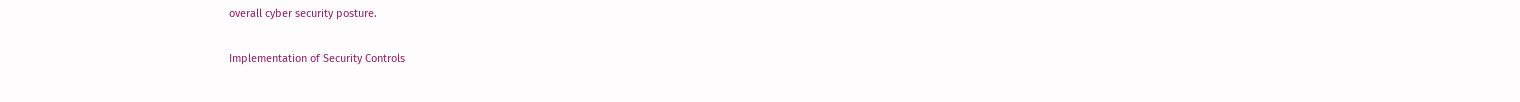overall cyber security posture.

Implementation of Security Controls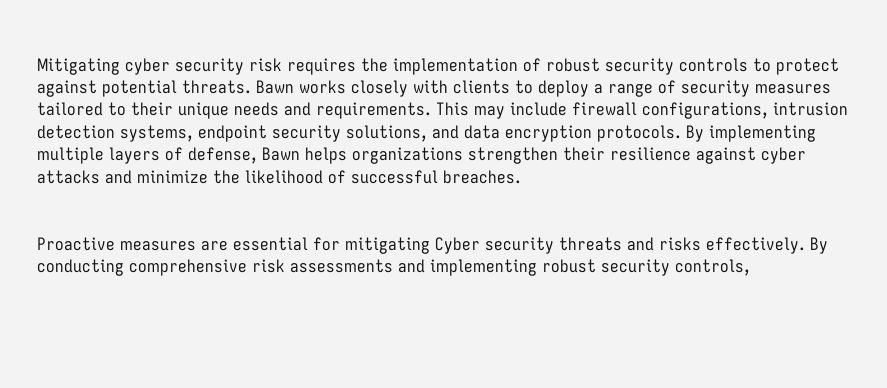Mitigating cyber security risk requires the implementation of robust security controls to protect against potential threats. Bawn works closely with clients to deploy a range of security measures tailored to their unique needs and requirements. This may include firewall configurations, intrusion detection systems, endpoint security solutions, and data encryption protocols. By implementing multiple layers of defense, Bawn helps organizations strengthen their resilience against cyber attacks and minimize the likelihood of successful breaches.


Proactive measures are essential for mitigating Cyber security threats and risks effectively. By conducting comprehensive risk assessments and implementing robust security controls,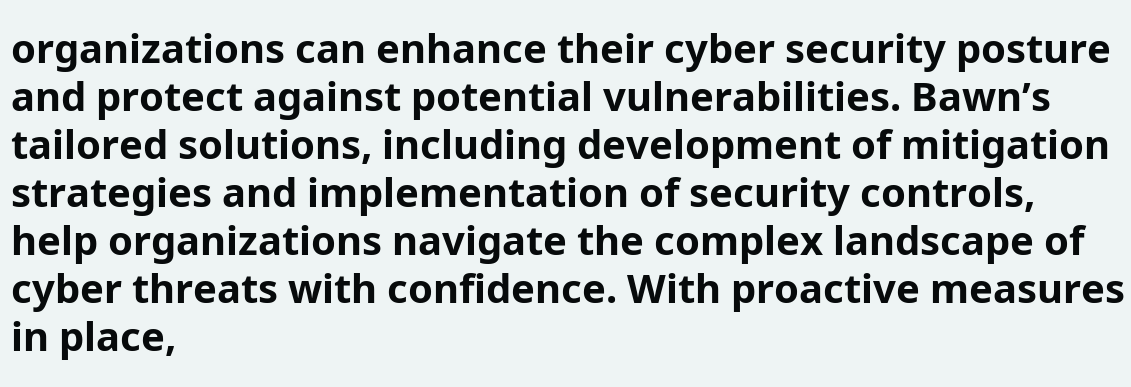organizations can enhance their cyber security posture and protect against potential vulnerabilities. Bawn’s tailored solutions, including development of mitigation strategies and implementation of security controls, help organizations navigate the complex landscape of cyber threats with confidence. With proactive measures in place,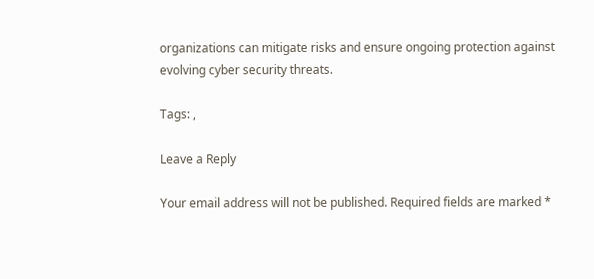organizations can mitigate risks and ensure ongoing protection against evolving cyber security threats.

Tags: ,

Leave a Reply

Your email address will not be published. Required fields are marked *